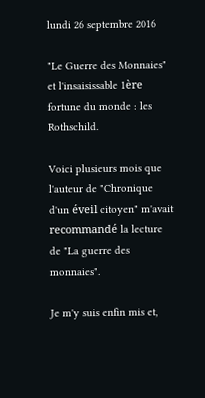lundi 26 septembre 2016

"Le Guerre des Monnaies" et l'insaisissable 1ère fortune du monde : les Rothschild.

Voici plusieurs mois que l'auteur de "Chronique d'un éveil citoyen" m'avait recommandé la lecture de "La guerre des monnaies".

Je m'y suis enfin mis et,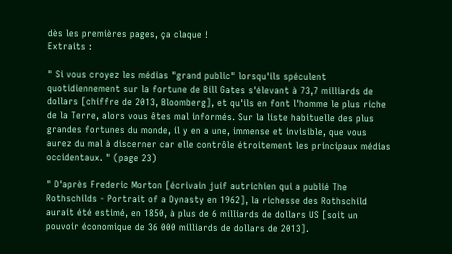dès les premières pages, ça claque !
Extraits :

" Si vous croyez les médias "grand public" lorsqu'ils spéculent quotidiennement sur la fortune de Bill Gates s'élevant à 73,7 milliards de dollars [chiffre de 2013, Bloomberg], et qu'ils en font l'homme le plus riche de la Terre, alors vous êtes mal informés. Sur la liste habituelle des plus grandes fortunes du monde, il y en a une, immense et invisible, que vous aurez du mal à discerner car elle contrôle étroitement les principaux médias occidentaux. " (page 23)

" D'après Frederic Morton [écrivain juif autrichien qui a publié The Rothschilds - Portrait of a Dynasty en 1962], la richesse des Rothschild aurait été estimé, en 1850, à plus de 6 milliards de dollars US [soit un pouvoir économique de 36 000 milliards de dollars de 2013].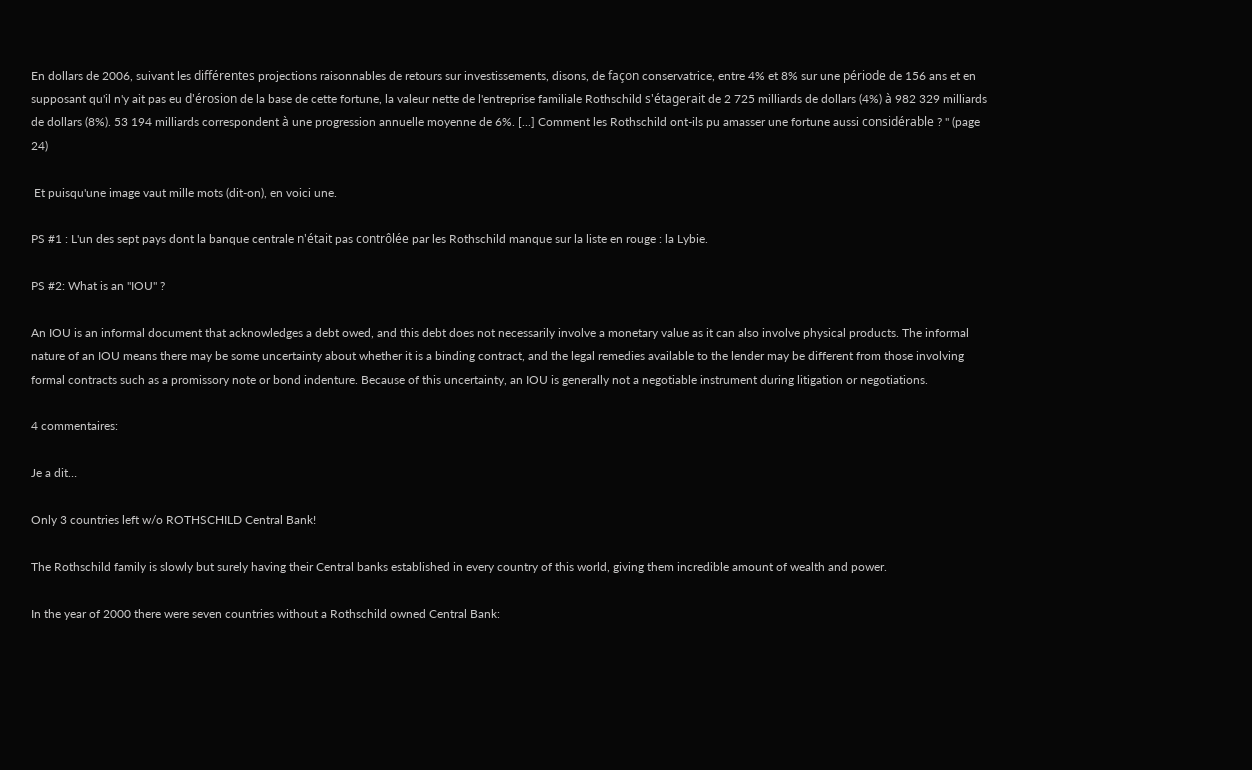En dollars de 2006, suivant les différentes projections raisonnables de retours sur investissements, disons, de façon conservatrice, entre 4% et 8% sur une période de 156 ans et en supposant qu'il n'y ait pas eu d'érosion de la base de cette fortune, la valeur nette de l'entreprise familiale Rothschild s'étagerait de 2 725 milliards de dollars (4%) à 982 329 milliards de dollars (8%). 53 194 milliards correspondent à une progression annuelle moyenne de 6%. [...] Comment les Rothschild ont-ils pu amasser une fortune aussi considérable ? " (page 24)

 Et puisqu'une image vaut mille mots (dit-on), en voici une.

PS #1 : L'un des sept pays dont la banque centrale n'était pas contrôlée par les Rothschild manque sur la liste en rouge : la Lybie.

PS #2: What is an ''IOU'' ?

An IOU is an informal document that acknowledges a debt owed, and this debt does not necessarily involve a monetary value as it can also involve physical products. The informal nature of an IOU means there may be some uncertainty about whether it is a binding contract, and the legal remedies available to the lender may be different from those involving formal contracts such as a promissory note or bond indenture. Because of this uncertainty, an IOU is generally not a negotiable instrument during litigation or negotiations.

4 commentaires:

Je a dit…

Only 3 countries left w/o ROTHSCHILD Central Bank!

The Rothschild family is slowly but surely having their Central banks established in every country of this world, giving them incredible amount of wealth and power.

In the year of 2000 there were seven countries without a Rothschild owned Central Bank: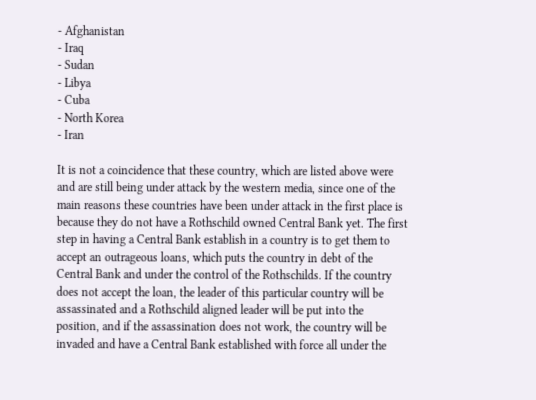- Afghanistan
- Iraq
- Sudan
- Libya
- Cuba
- North Korea
- Iran

It is not a coincidence that these country, which are listed above were and are still being under attack by the western media, since one of the main reasons these countries have been under attack in the first place is because they do not have a Rothschild owned Central Bank yet. The first step in having a Central Bank establish in a country is to get them to accept an outrageous loans, which puts the country in debt of the Central Bank and under the control of the Rothschilds. If the country does not accept the loan, the leader of this particular country will be assassinated and a Rothschild aligned leader will be put into the position, and if the assassination does not work, the country will be invaded and have a Central Bank established with force all under the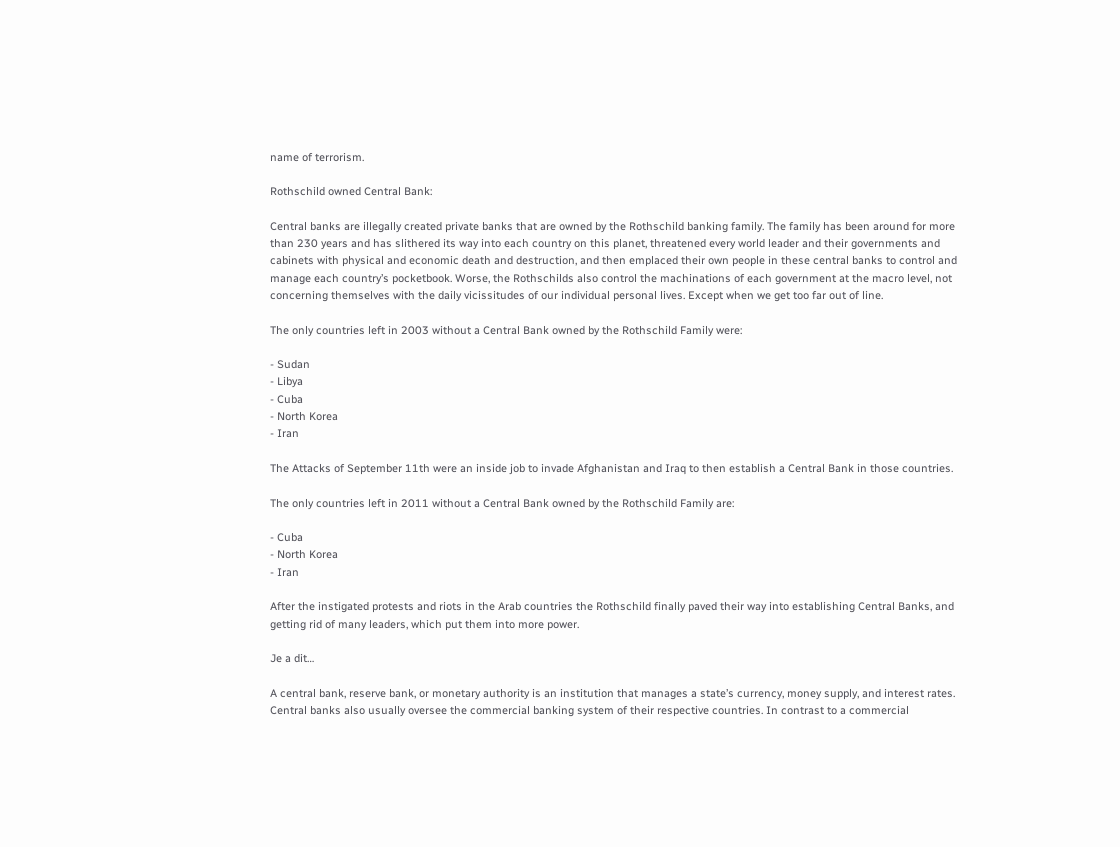name of terrorism.

Rothschild owned Central Bank:

Central banks are illegally created private banks that are owned by the Rothschild banking family. The family has been around for more than 230 years and has slithered its way into each country on this planet, threatened every world leader and their governments and cabinets with physical and economic death and destruction, and then emplaced their own people in these central banks to control and manage each country’s pocketbook. Worse, the Rothschilds also control the machinations of each government at the macro level, not concerning themselves with the daily vicissitudes of our individual personal lives. Except when we get too far out of line.

The only countries left in 2003 without a Central Bank owned by the Rothschild Family were:

- Sudan
- Libya
- Cuba
- North Korea
- Iran

The Attacks of September 11th were an inside job to invade Afghanistan and Iraq to then establish a Central Bank in those countries.

The only countries left in 2011 without a Central Bank owned by the Rothschild Family are:

- Cuba
- North Korea
- Iran

After the instigated protests and riots in the Arab countries the Rothschild finally paved their way into establishing Central Banks, and getting rid of many leaders, which put them into more power.

Je a dit…

A central bank, reserve bank, or monetary authority is an institution that manages a state’s currency, money supply, and interest rates. Central banks also usually oversee the commercial banking system of their respective countries. In contrast to a commercial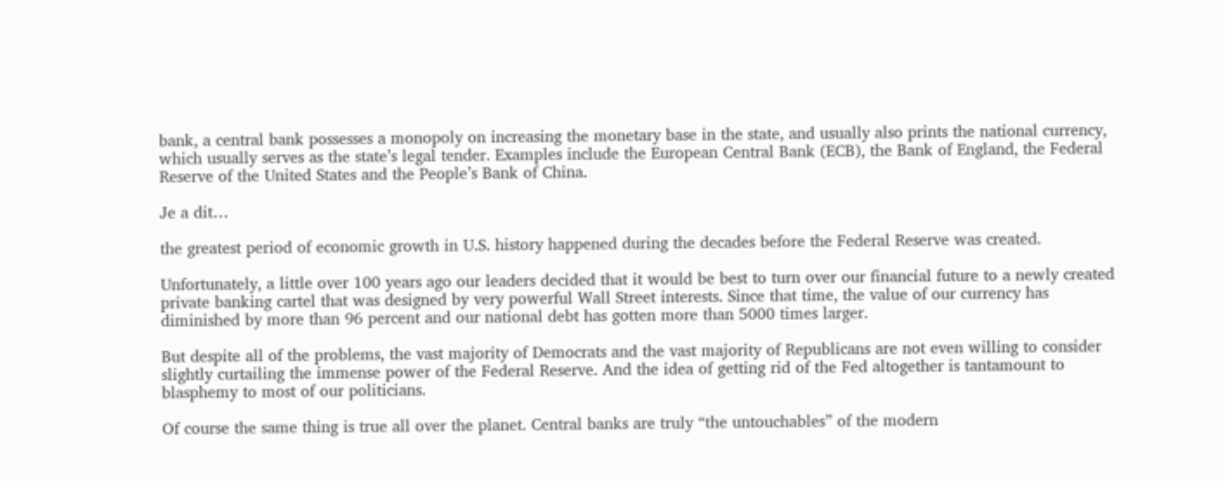bank, a central bank possesses a monopoly on increasing the monetary base in the state, and usually also prints the national currency, which usually serves as the state’s legal tender. Examples include the European Central Bank (ECB), the Bank of England, the Federal Reserve of the United States and the People’s Bank of China.

Je a dit…

the greatest period of economic growth in U.S. history happened during the decades before the Federal Reserve was created.

Unfortunately, a little over 100 years ago our leaders decided that it would be best to turn over our financial future to a newly created private banking cartel that was designed by very powerful Wall Street interests. Since that time, the value of our currency has diminished by more than 96 percent and our national debt has gotten more than 5000 times larger.

But despite all of the problems, the vast majority of Democrats and the vast majority of Republicans are not even willing to consider slightly curtailing the immense power of the Federal Reserve. And the idea of getting rid of the Fed altogether is tantamount to blasphemy to most of our politicians.

Of course the same thing is true all over the planet. Central banks are truly “the untouchables” of the modern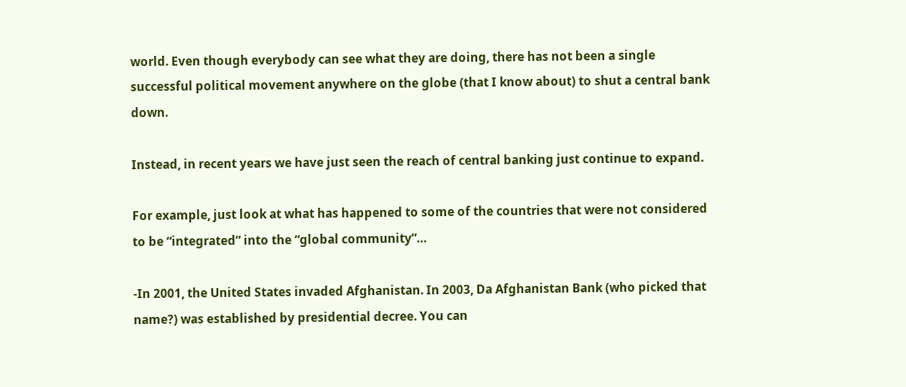world. Even though everybody can see what they are doing, there has not been a single successful political movement anywhere on the globe (that I know about) to shut a central bank down.

Instead, in recent years we have just seen the reach of central banking just continue to expand.

For example, just look at what has happened to some of the countries that were not considered to be “integrated” into the “global community”…

-In 2001, the United States invaded Afghanistan. In 2003, Da Afghanistan Bank (who picked that name?) was established by presidential decree. You can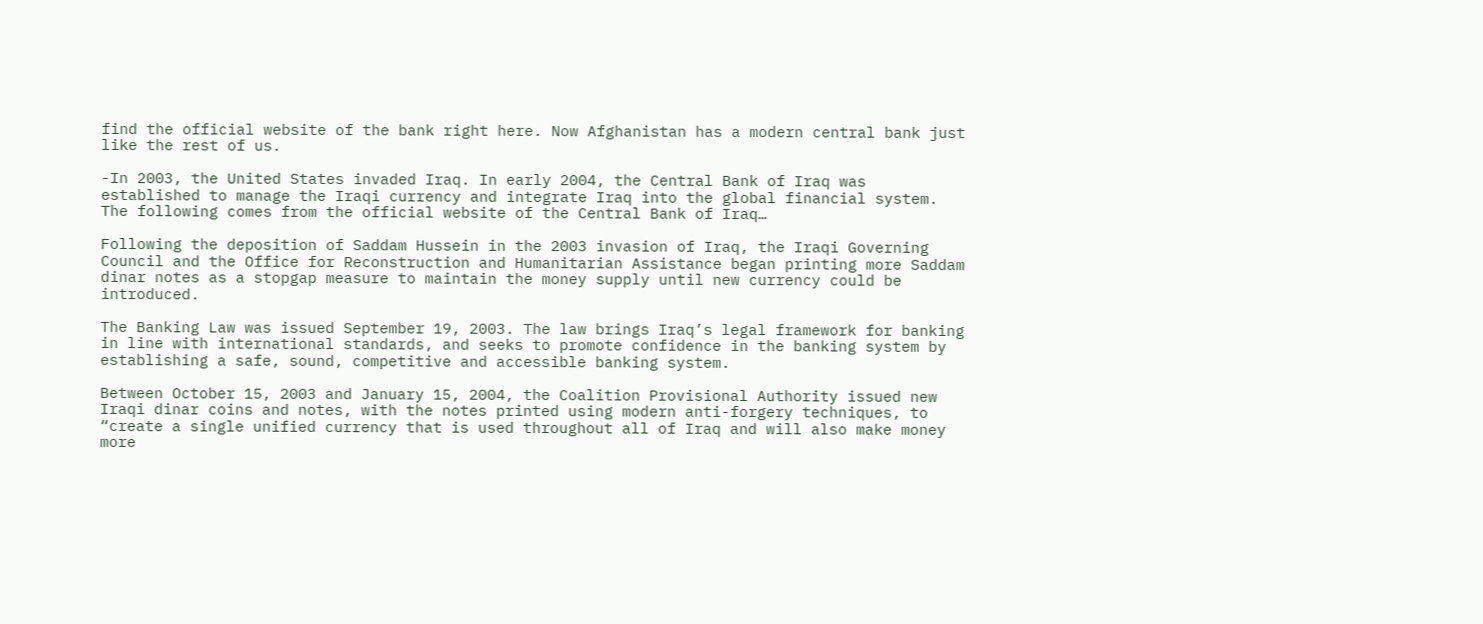find the official website of the bank right here. Now Afghanistan has a modern central bank just like the rest of us.

-In 2003, the United States invaded Iraq. In early 2004, the Central Bank of Iraq was established to manage the Iraqi currency and integrate Iraq into the global financial system. The following comes from the official website of the Central Bank of Iraq…

Following the deposition of Saddam Hussein in the 2003 invasion of Iraq, the Iraqi Governing Council and the Office for Reconstruction and Humanitarian Assistance began printing more Saddam dinar notes as a stopgap measure to maintain the money supply until new currency could be introduced.

The Banking Law was issued September 19, 2003. The law brings Iraq’s legal framework for banking in line with international standards, and seeks to promote confidence in the banking system by establishing a safe, sound, competitive and accessible banking system.

Between October 15, 2003 and January 15, 2004, the Coalition Provisional Authority issued new Iraqi dinar coins and notes, with the notes printed using modern anti-forgery techniques, to “create a single unified currency that is used throughout all of Iraq and will also make money more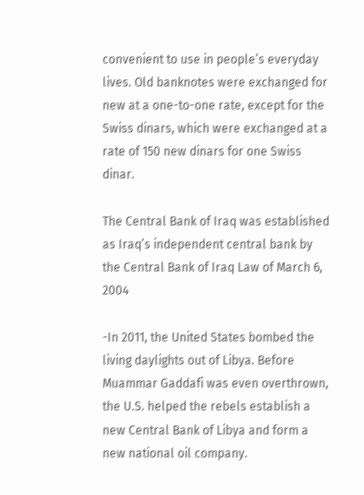convenient to use in people’s everyday lives. Old banknotes were exchanged for new at a one-to-one rate, except for the Swiss dinars, which were exchanged at a rate of 150 new dinars for one Swiss dinar.

The Central Bank of Iraq was established as Iraq’s independent central bank by the Central Bank of Iraq Law of March 6, 2004

-In 2011, the United States bombed the living daylights out of Libya. Before Muammar Gaddafi was even overthrown, the U.S. helped the rebels establish a new Central Bank of Libya and form a new national oil company.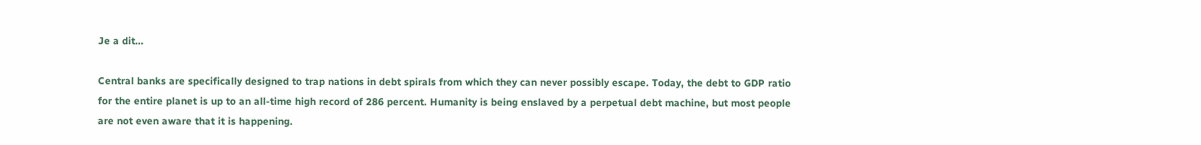Je a dit…

Central banks are specifically designed to trap nations in debt spirals from which they can never possibly escape. Today, the debt to GDP ratio for the entire planet is up to an all-time high record of 286 percent. Humanity is being enslaved by a perpetual debt machine, but most people are not even aware that it is happening.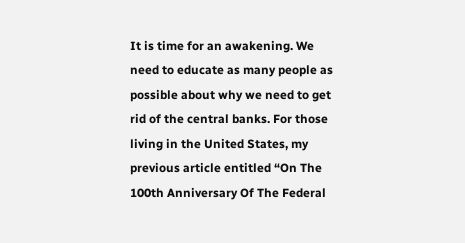It is time for an awakening. We need to educate as many people as possible about why we need to get rid of the central banks. For those living in the United States, my previous article entitled “On The 100th Anniversary Of The Federal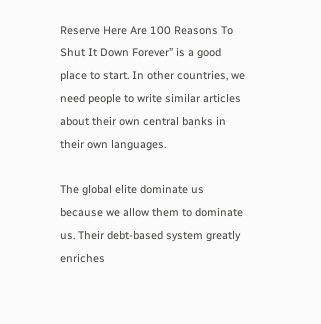Reserve Here Are 100 Reasons To Shut It Down Forever” is a good place to start. In other countries, we need people to write similar articles about their own central banks in their own languages.

The global elite dominate us because we allow them to dominate us. Their debt-based system greatly enriches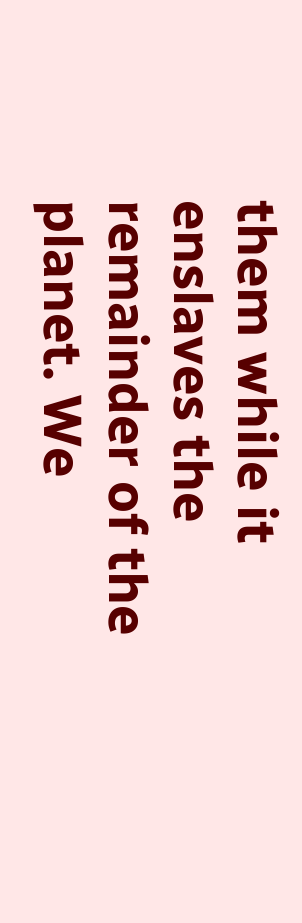them while it enslaves the remainder of the planet. We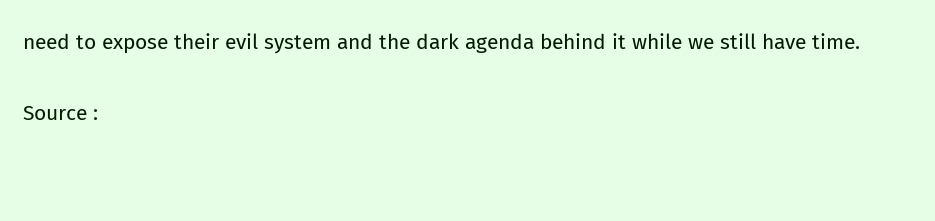need to expose their evil system and the dark agenda behind it while we still have time.

Source :